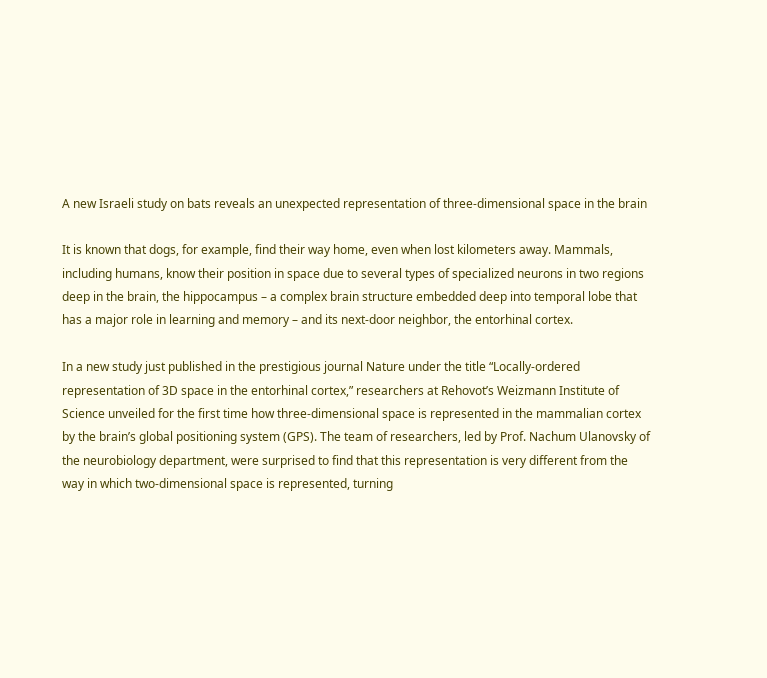A new Israeli study on bats reveals an unexpected representation of three-dimensional space in the brain

It is known that dogs, for example, find their way home, even when lost kilometers away. Mammals, including humans, know their position in space due to several types of specialized neurons in two regions deep in the brain, the hippocampus – a complex brain structure embedded deep into temporal lobe that has a major role in learning and memory – and its next-door neighbor, the entorhinal cortex.

In a new study just published in the prestigious journal Nature under the title “Locally-ordered representation of 3D space in the entorhinal cortex,” researchers at Rehovot’s Weizmann Institute of Science unveiled for the first time how three-dimensional space is represented in the mammalian cortex by the brain’s global positioning system (GPS). The team of researchers, led by Prof. Nachum Ulanovsky of the neurobiology department, were surprised to find that this representation is very different from the way in which two-dimensional space is represented, turning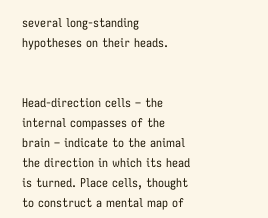several long-standing hypotheses on their heads.


Head-direction cells – the internal compasses of the brain – indicate to the animal the direction in which its head is turned. Place cells, thought to construct a mental map of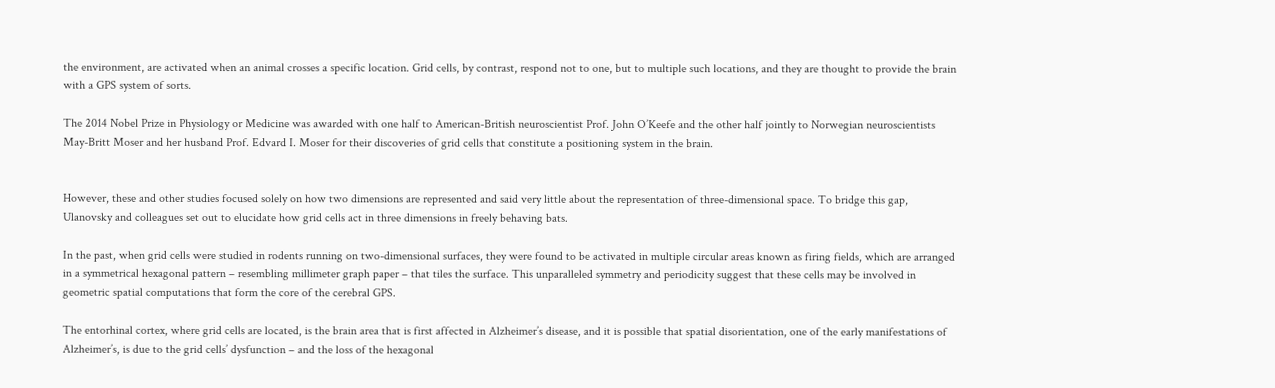the environment, are activated when an animal crosses a specific location. Grid cells, by contrast, respond not to one, but to multiple such locations, and they are thought to provide the brain with a GPS system of sorts.

The 2014 Nobel Prize in Physiology or Medicine was awarded with one half to American-British neuroscientist Prof. John O’Keefe and the other half jointly to Norwegian neuroscientists May-Britt Moser and her husband Prof. Edvard I. Moser for their discoveries of grid cells that constitute a positioning system in the brain.


However, these and other studies focused solely on how two dimensions are represented and said very little about the representation of three-dimensional space. To bridge this gap, Ulanovsky and colleagues set out to elucidate how grid cells act in three dimensions in freely behaving bats.

In the past, when grid cells were studied in rodents running on two-dimensional surfaces, they were found to be activated in multiple circular areas known as firing fields, which are arranged in a symmetrical hexagonal pattern – resembling millimeter graph paper – that tiles the surface. This unparalleled symmetry and periodicity suggest that these cells may be involved in geometric spatial computations that form the core of the cerebral GPS.

The entorhinal cortex, where grid cells are located, is the brain area that is first affected in Alzheimer’s disease, and it is possible that spatial disorientation, one of the early manifestations of Alzheimer’s, is due to the grid cells’ dysfunction – and the loss of the hexagonal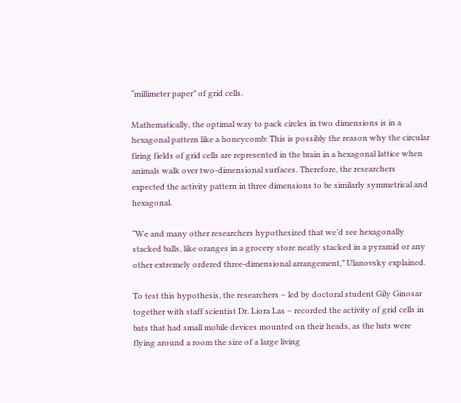“millimeter paper” of grid cells.

Mathematically, the optimal way to pack circles in two dimensions is in a hexagonal pattern like a honeycomb: This is possibly the reason why the circular firing fields of grid cells are represented in the brain in a hexagonal lattice when animals walk over two-dimensional surfaces. Therefore, the researchers expected the activity pattern in three dimensions to be similarly symmetrical and hexagonal.

“We and many other researchers hypothesized that we’d see hexagonally stacked balls, like oranges in a grocery store neatly stacked in a pyramid or any other extremely ordered three-dimensional arrangement,” Ulanovsky explained.

To test this hypothesis, the researchers – led by doctoral student Gily Ginosar together with staff scientist Dr. Liora Las – recorded the activity of grid cells in bats that had small mobile devices mounted on their heads, as the bats were flying around a room the size of a large living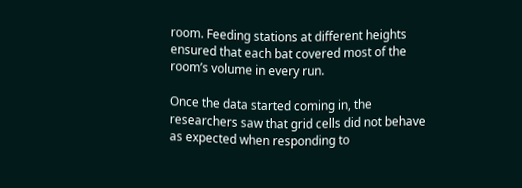room. Feeding stations at different heights ensured that each bat covered most of the room’s volume in every run.

Once the data started coming in, the researchers saw that grid cells did not behave as expected when responding to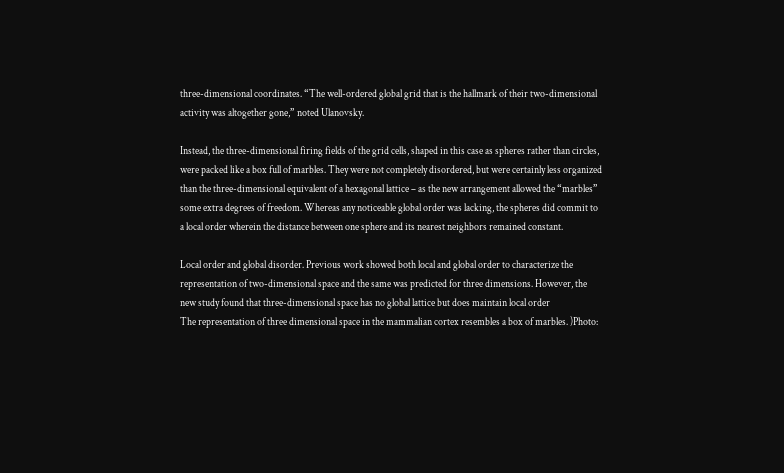three-dimensional coordinates. “The well-ordered global grid that is the hallmark of their two-dimensional activity was altogether gone,” noted Ulanovsky.

Instead, the three-dimensional firing fields of the grid cells, shaped in this case as spheres rather than circles, were packed like a box full of marbles. They were not completely disordered, but were certainly less organized than the three-dimensional equivalent of a hexagonal lattice – as the new arrangement allowed the “marbles” some extra degrees of freedom. Whereas any noticeable global order was lacking, the spheres did commit to a local order wherein the distance between one sphere and its nearest neighbors remained constant.

Local order and global disorder. Previous work showed both local and global order to characterize the representation of two-dimensional space and the same was predicted for three dimensions. However, the new study found that three-dimensional space has no global lattice but does maintain local order
The representation of three dimensional space in the mammalian cortex resembles a box of marbles. )Photo: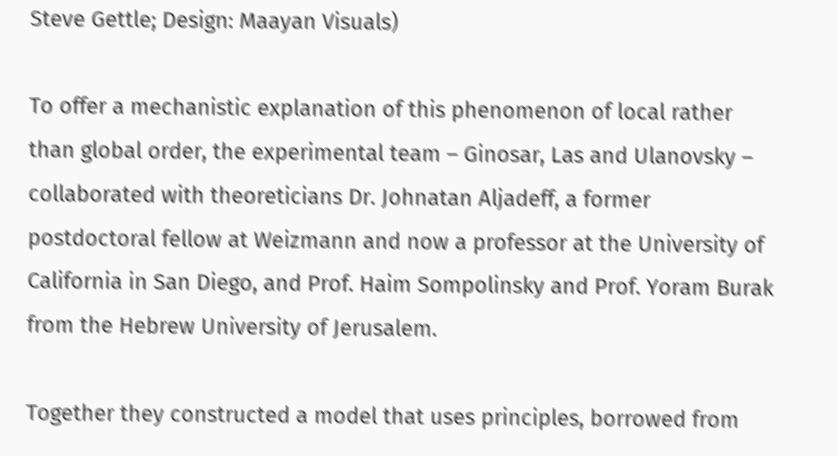Steve Gettle; Design: Maayan Visuals)

To offer a mechanistic explanation of this phenomenon of local rather than global order, the experimental team – Ginosar, Las and Ulanovsky – collaborated with theoreticians Dr. Johnatan Aljadeff, a former postdoctoral fellow at Weizmann and now a professor at the University of California in San Diego, and Prof. Haim Sompolinsky and Prof. Yoram Burak from the Hebrew University of Jerusalem.

Together they constructed a model that uses principles, borrowed from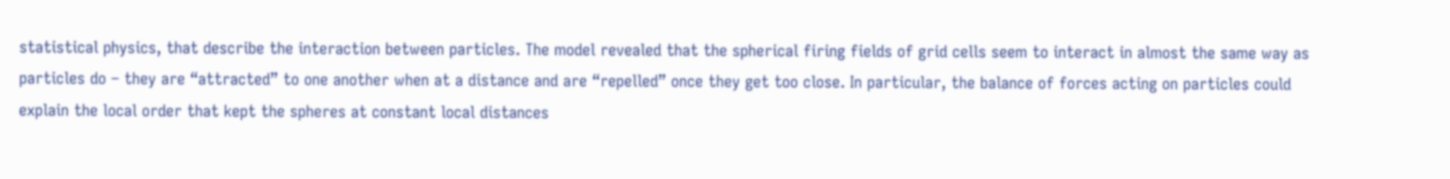statistical physics, that describe the interaction between particles. The model revealed that the spherical firing fields of grid cells seem to interact in almost the same way as particles do – they are “attracted” to one another when at a distance and are “repelled” once they get too close. In particular, the balance of forces acting on particles could explain the local order that kept the spheres at constant local distances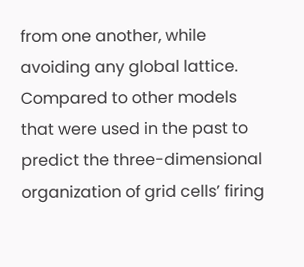from one another, while avoiding any global lattice. Compared to other models that were used in the past to predict the three-dimensional organization of grid cells’ firing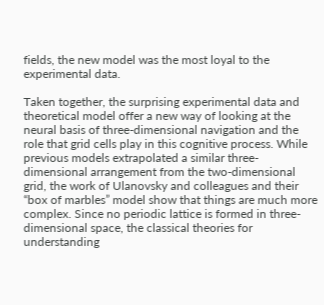fields, the new model was the most loyal to the experimental data.

Taken together, the surprising experimental data and theoretical model offer a new way of looking at the neural basis of three-dimensional navigation and the role that grid cells play in this cognitive process. While previous models extrapolated a similar three-dimensional arrangement from the two-dimensional grid, the work of Ulanovsky and colleagues and their “box of marbles” model show that things are much more complex. Since no periodic lattice is formed in three-dimensional space, the classical theories for understanding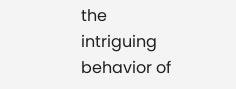the intriguing behavior of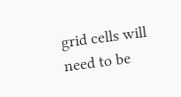grid cells will need to be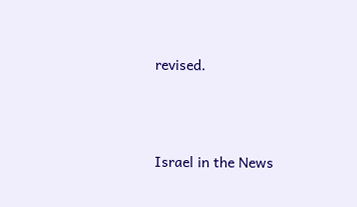revised.




Israel in the News